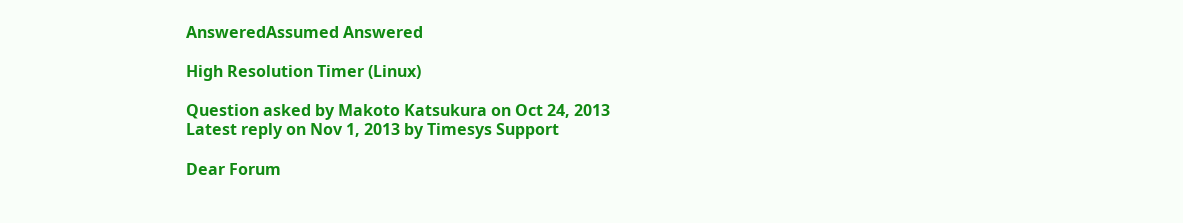AnsweredAssumed Answered

High Resolution Timer (Linux)

Question asked by Makoto Katsukura on Oct 24, 2013
Latest reply on Nov 1, 2013 by Timesys Support

Dear Forum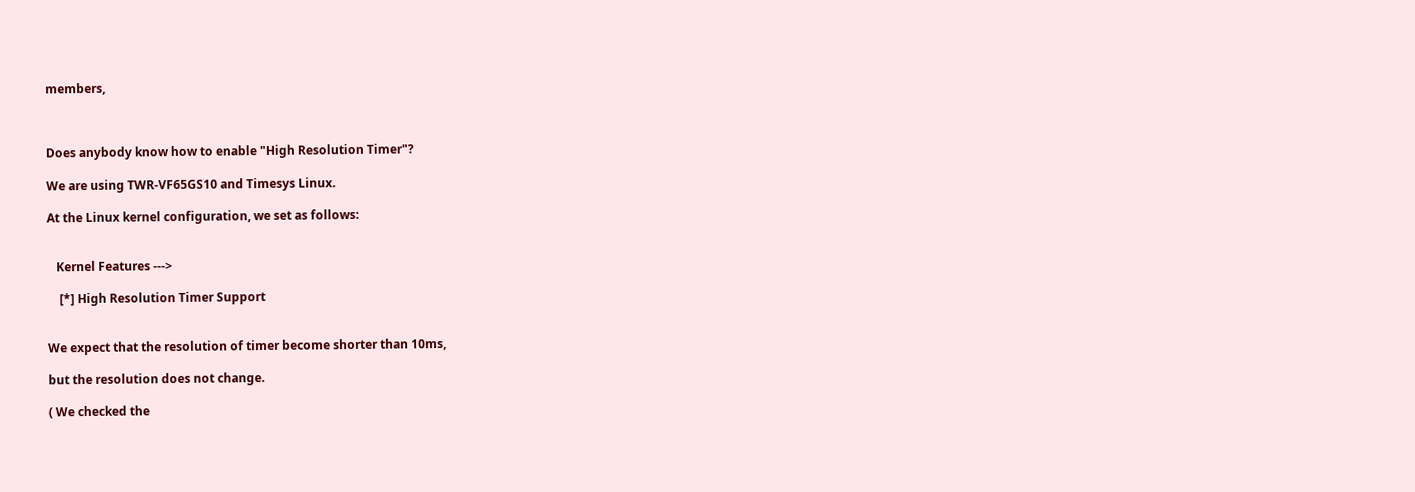members,



Does anybody know how to enable "High Resolution Timer"?

We are using TWR-VF65GS10 and Timesys Linux.

At the Linux kernel configuration, we set as follows:


   Kernel Features --->

    [*] High Resolution Timer Support


We expect that the resolution of timer become shorter than 10ms,

but the resolution does not change.

( We checked the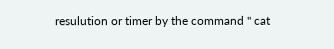resulution or timer by the command " cat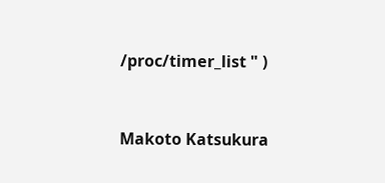/proc/timer_list " )



Makoto Katsukura